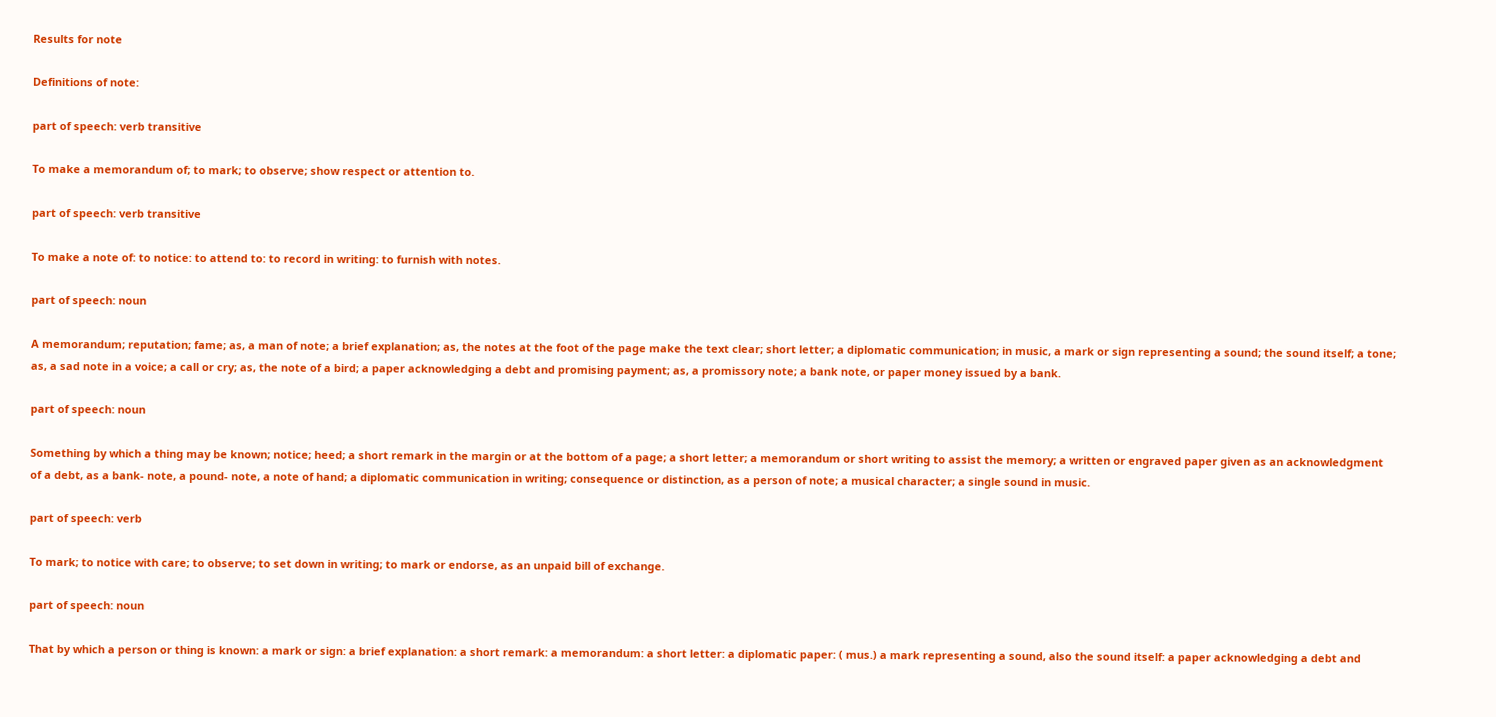Results for note

Definitions of note:

part of speech: verb transitive

To make a memorandum of; to mark; to observe; show respect or attention to.

part of speech: verb transitive

To make a note of: to notice: to attend to: to record in writing: to furnish with notes.

part of speech: noun

A memorandum; reputation; fame; as, a man of note; a brief explanation; as, the notes at the foot of the page make the text clear; short letter; a diplomatic communication; in music, a mark or sign representing a sound; the sound itself; a tone; as, a sad note in a voice; a call or cry; as, the note of a bird; a paper acknowledging a debt and promising payment; as, a promissory note; a bank note, or paper money issued by a bank.

part of speech: noun

Something by which a thing may be known; notice; heed; a short remark in the margin or at the bottom of a page; a short letter; a memorandum or short writing to assist the memory; a written or engraved paper given as an acknowledgment of a debt, as a bank- note, a pound- note, a note of hand; a diplomatic communication in writing; consequence or distinction, as a person of note; a musical character; a single sound in music.

part of speech: verb

To mark; to notice with care; to observe; to set down in writing; to mark or endorse, as an unpaid bill of exchange.

part of speech: noun

That by which a person or thing is known: a mark or sign: a brief explanation: a short remark: a memorandum: a short letter: a diplomatic paper: ( mus.) a mark representing a sound, also the sound itself: a paper acknowledging a debt and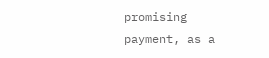promising payment, as a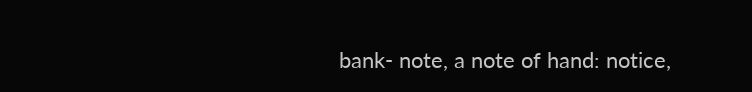bank- note, a note of hand: notice,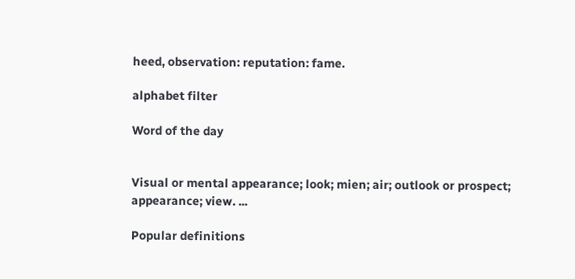heed, observation: reputation: fame.

alphabet filter

Word of the day


Visual or mental appearance; look; mien; air; outlook or prospect; appearance; view. ...

Popular definitions